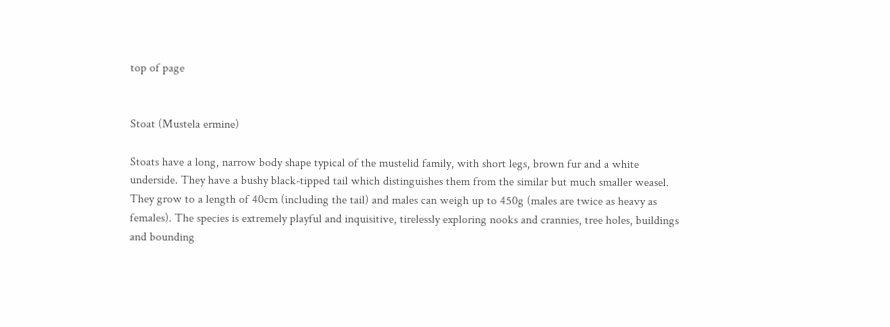top of page


Stoat (Mustela ermine)

Stoats have a long, narrow body shape typical of the mustelid family, with short legs, brown fur and a white underside. They have a bushy black-tipped tail which distinguishes them from the similar but much smaller weasel. They grow to a length of 40cm (including the tail) and males can weigh up to 450g (males are twice as heavy as females). The species is extremely playful and inquisitive, tirelessly exploring nooks and crannies, tree holes, buildings and bounding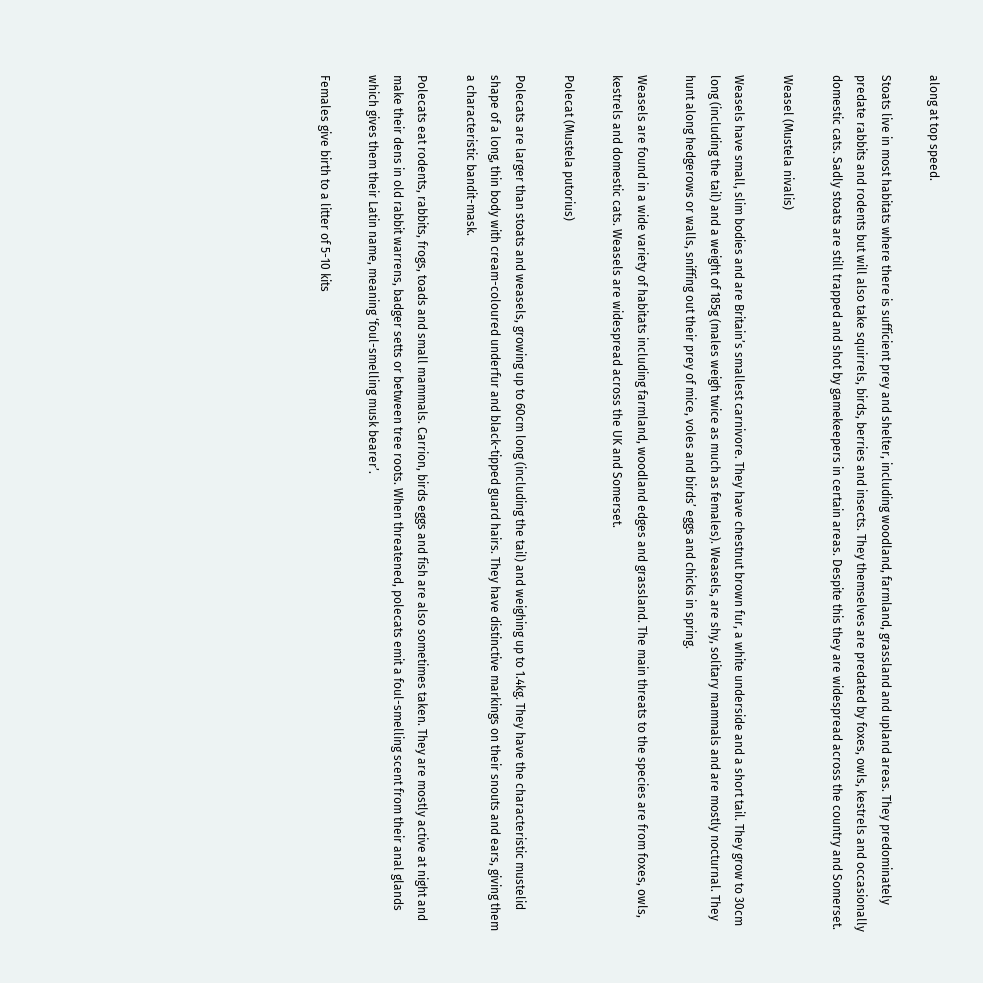along at top speed.

Stoats live in most habitats where there is sufficient prey and shelter, including woodland, farmland, grassland and upland areas. They predominately predate rabbits and rodents but will also take squirrels, birds, berries and insects. They themselves are predated by foxes, owls, kestrels and occasionally domestic cats. Sadly stoats are still trapped and shot by gamekeepers in certain areas. Despite this they are widespread across the country and Somerset.

Weasel (Mustela nivalis)

Weasels have small, slim bodies and are Britain’s smallest carnivore. They have chestnut brown fur, a white underside and a short tail. They grow to 30cm long (including the tail) and a weight of 185g (males weigh twice as much as females). Weasels, are shy, solitary mammals and are mostly nocturnal. They hunt along hedgerows or walls, sniffing out their prey of mice, voles and birds’ eggs and chicks in spring.

Weasels are found in a wide variety of habitats including farmland, woodland edges and grassland. The main threats to the species are from foxes, owls, kestrels and domestic cats. Weasels are widespread across the UK and Somerset.

Polecat (Mustela putorius)

Polecats are larger than stoats and weasels, growing up to 60cm long (including the tail) and weighing up to 1.4kg. They have the characteristic mustelid shape of a long, thin body with cream-coloured underfur and black-tipped guard hairs. They have distinctive markings on their snouts and ears, giving them a characteristic bandit-mask.

Polecats eat rodents, rabbits, frogs, toads and small mammals. Carrion, birds eggs and fish are also sometimes taken. They are mostly active at night and make their dens in old rabbit warrens, badger setts or between tree roots. When threatened, polecats emit a foul-smelling scent from their anal glands which gives them their Latin name, meaning ‘foul-smelling musk bearer’.

Females give birth to a litter of 5-10 kits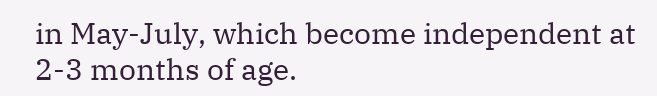in May-July, which become independent at 2-3 months of age.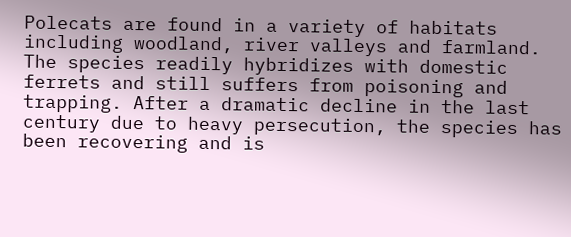Polecats are found in a variety of habitats including woodland, river valleys and farmland. The species readily hybridizes with domestic ferrets and still suffers from poisoning and trapping. After a dramatic decline in the last century due to heavy persecution, the species has been recovering and is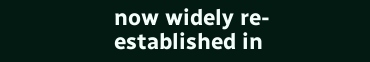now widely re-established in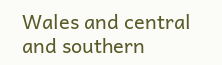Wales and central and southern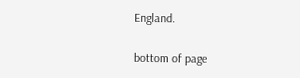England.

bottom of page